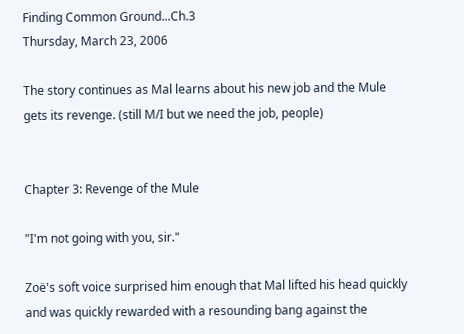Finding Common Ground...Ch.3
Thursday, March 23, 2006

The story continues as Mal learns about his new job and the Mule gets its revenge. (still M/I but we need the job, people)


Chapter 3: Revenge of the Mule

"I'm not going with you, sir."

Zoë's soft voice surprised him enough that Mal lifted his head quickly and was quickly rewarded with a resounding bang against the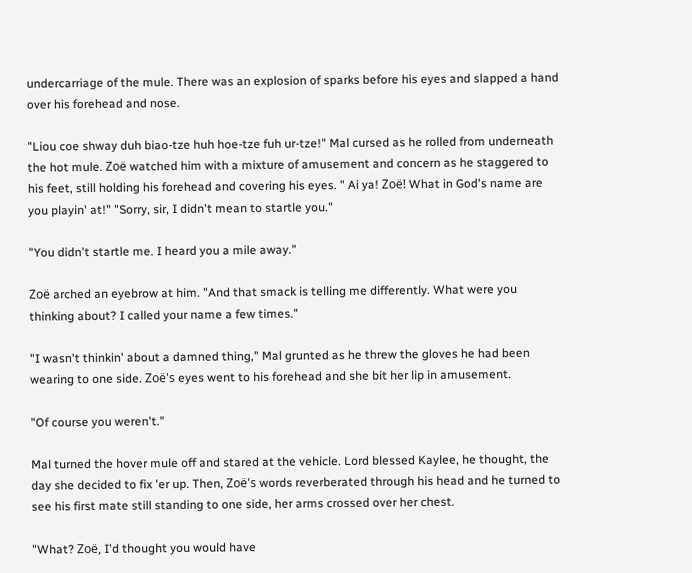undercarriage of the mule. There was an explosion of sparks before his eyes and slapped a hand over his forehead and nose.

"Liou coe shway duh biao-tze huh hoe-tze fuh ur-tze!" Mal cursed as he rolled from underneath the hot mule. Zoë watched him with a mixture of amusement and concern as he staggered to his feet, still holding his forehead and covering his eyes. " Ai ya! Zoë! What in God's name are you playin' at!" "Sorry, sir, I didn't mean to startle you."

"You didn't startle me. I heard you a mile away."

Zoë arched an eyebrow at him. "And that smack is telling me differently. What were you thinking about? I called your name a few times."

"I wasn't thinkin' about a damned thing," Mal grunted as he threw the gloves he had been wearing to one side. Zoë's eyes went to his forehead and she bit her lip in amusement.

"Of course you weren't."

Mal turned the hover mule off and stared at the vehicle. Lord blessed Kaylee, he thought, the day she decided to fix 'er up. Then, Zoë's words reverberated through his head and he turned to see his first mate still standing to one side, her arms crossed over her chest.

"What? Zoë, I'd thought you would have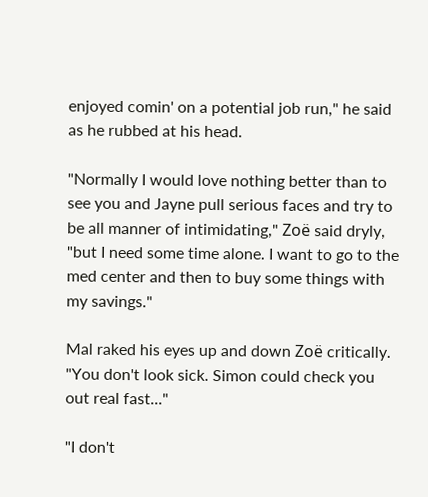enjoyed comin' on a potential job run," he said as he rubbed at his head.

"Normally I would love nothing better than to see you and Jayne pull serious faces and try to be all manner of intimidating," Zoë said dryly, "but I need some time alone. I want to go to the med center and then to buy some things with my savings."

Mal raked his eyes up and down Zoë critically. "You don't look sick. Simon could check you out real fast..."

"I don't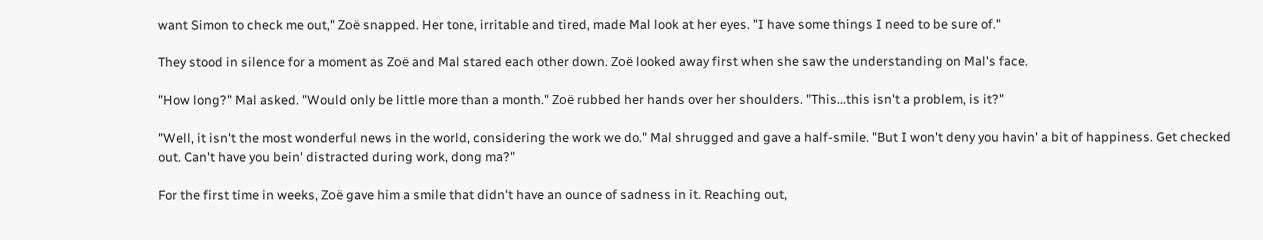want Simon to check me out," Zoë snapped. Her tone, irritable and tired, made Mal look at her eyes. "I have some things I need to be sure of."

They stood in silence for a moment as Zoë and Mal stared each other down. Zoë looked away first when she saw the understanding on Mal's face.

"How long?" Mal asked. "Would only be little more than a month." Zoë rubbed her hands over her shoulders. "This...this isn't a problem, is it?"

"Well, it isn't the most wonderful news in the world, considering the work we do." Mal shrugged and gave a half-smile. "But I won't deny you havin' a bit of happiness. Get checked out. Can't have you bein' distracted during work, dong ma?"

For the first time in weeks, Zoë gave him a smile that didn't have an ounce of sadness in it. Reaching out,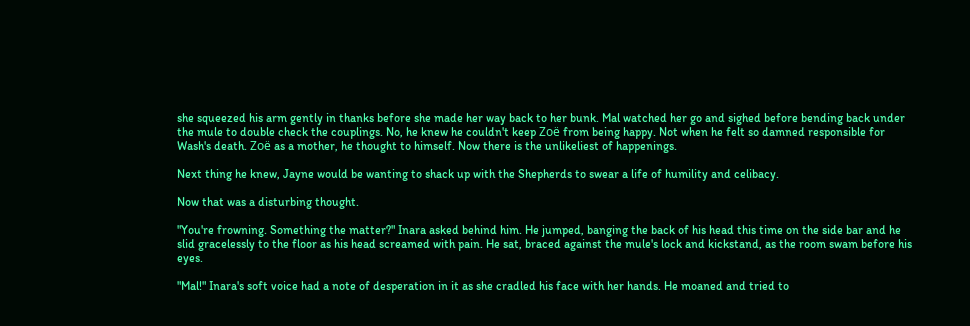she squeezed his arm gently in thanks before she made her way back to her bunk. Mal watched her go and sighed before bending back under the mule to double check the couplings. No, he knew he couldn't keep Zoë from being happy. Not when he felt so damned responsible for Wash's death. Zoë as a mother, he thought to himself. Now there is the unlikeliest of happenings.

Next thing he knew, Jayne would be wanting to shack up with the Shepherds to swear a life of humility and celibacy.

Now that was a disturbing thought.

"You're frowning. Something the matter?" Inara asked behind him. He jumped, banging the back of his head this time on the side bar and he slid gracelessly to the floor as his head screamed with pain. He sat, braced against the mule's lock and kickstand, as the room swam before his eyes.

"Mal!" Inara's soft voice had a note of desperation in it as she cradled his face with her hands. He moaned and tried to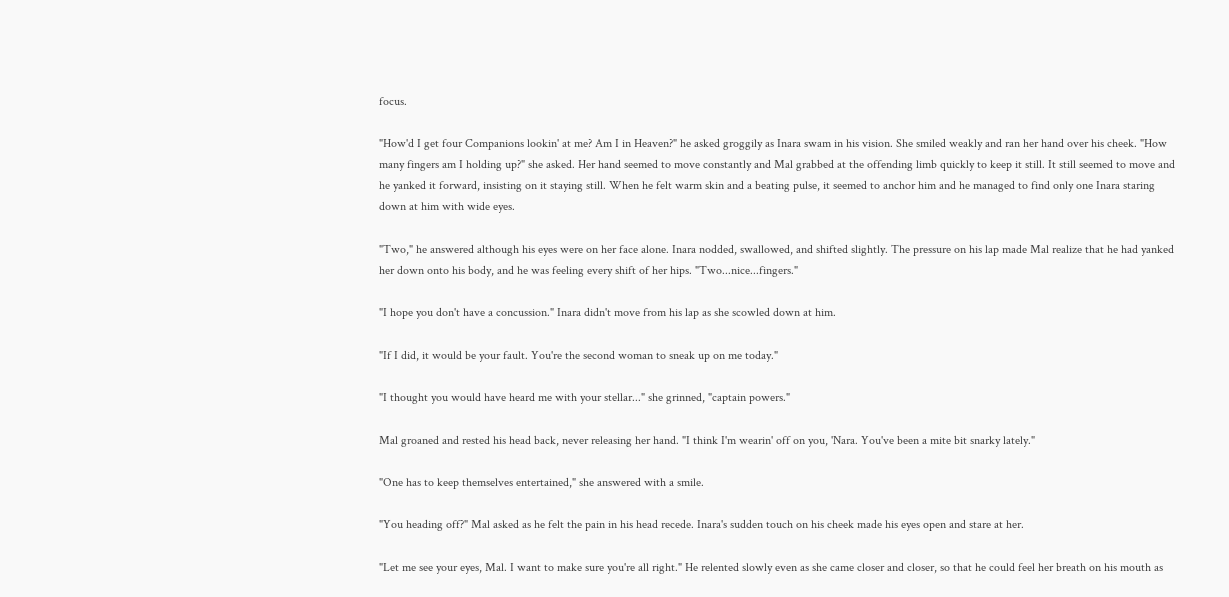focus.

"How'd I get four Companions lookin' at me? Am I in Heaven?" he asked groggily as Inara swam in his vision. She smiled weakly and ran her hand over his cheek. "How many fingers am I holding up?" she asked. Her hand seemed to move constantly and Mal grabbed at the offending limb quickly to keep it still. It still seemed to move and he yanked it forward, insisting on it staying still. When he felt warm skin and a beating pulse, it seemed to anchor him and he managed to find only one Inara staring down at him with wide eyes.

"Two," he answered although his eyes were on her face alone. Inara nodded, swallowed, and shifted slightly. The pressure on his lap made Mal realize that he had yanked her down onto his body, and he was feeling every shift of her hips. "Two...nice...fingers."

"I hope you don't have a concussion." Inara didn't move from his lap as she scowled down at him.

"If I did, it would be your fault. You're the second woman to sneak up on me today."

"I thought you would have heard me with your stellar..." she grinned, "captain powers."

Mal groaned and rested his head back, never releasing her hand. "I think I'm wearin' off on you, 'Nara. You've been a mite bit snarky lately."

"One has to keep themselves entertained," she answered with a smile.

"You heading off?" Mal asked as he felt the pain in his head recede. Inara's sudden touch on his cheek made his eyes open and stare at her.

"Let me see your eyes, Mal. I want to make sure you're all right." He relented slowly even as she came closer and closer, so that he could feel her breath on his mouth as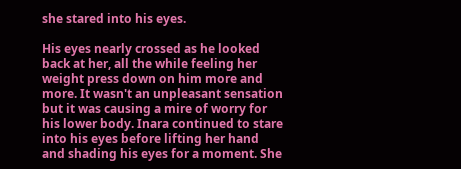she stared into his eyes.

His eyes nearly crossed as he looked back at her, all the while feeling her weight press down on him more and more. It wasn't an unpleasant sensation but it was causing a mire of worry for his lower body. Inara continued to stare into his eyes before lifting her hand and shading his eyes for a moment. She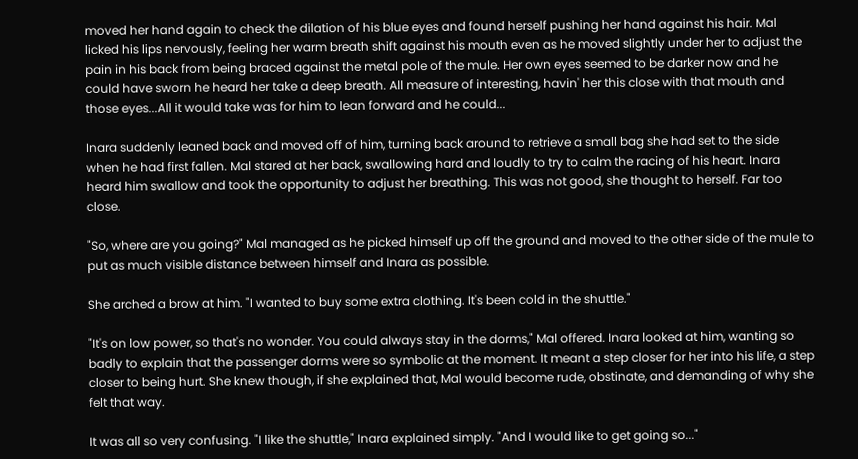moved her hand again to check the dilation of his blue eyes and found herself pushing her hand against his hair. Mal licked his lips nervously, feeling her warm breath shift against his mouth even as he moved slightly under her to adjust the pain in his back from being braced against the metal pole of the mule. Her own eyes seemed to be darker now and he could have sworn he heard her take a deep breath. All measure of interesting, havin' her this close with that mouth and those eyes...All it would take was for him to lean forward and he could...

Inara suddenly leaned back and moved off of him, turning back around to retrieve a small bag she had set to the side when he had first fallen. Mal stared at her back, swallowing hard and loudly to try to calm the racing of his heart. Inara heard him swallow and took the opportunity to adjust her breathing. This was not good, she thought to herself. Far too close.

"So, where are you going?" Mal managed as he picked himself up off the ground and moved to the other side of the mule to put as much visible distance between himself and Inara as possible.

She arched a brow at him. "I wanted to buy some extra clothing. It's been cold in the shuttle."

"It's on low power, so that's no wonder. You could always stay in the dorms," Mal offered. Inara looked at him, wanting so badly to explain that the passenger dorms were so symbolic at the moment. It meant a step closer for her into his life, a step closer to being hurt. She knew though, if she explained that, Mal would become rude, obstinate, and demanding of why she felt that way.

It was all so very confusing. "I like the shuttle," Inara explained simply. "And I would like to get going so..."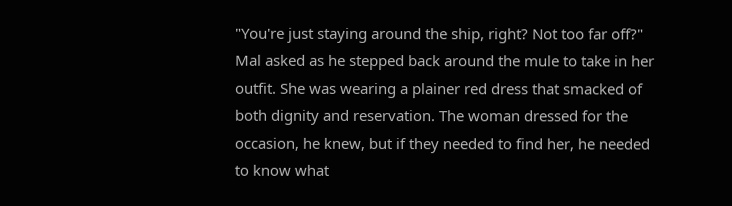"You're just staying around the ship, right? Not too far off?" Mal asked as he stepped back around the mule to take in her outfit. She was wearing a plainer red dress that smacked of both dignity and reservation. The woman dressed for the occasion, he knew, but if they needed to find her, he needed to know what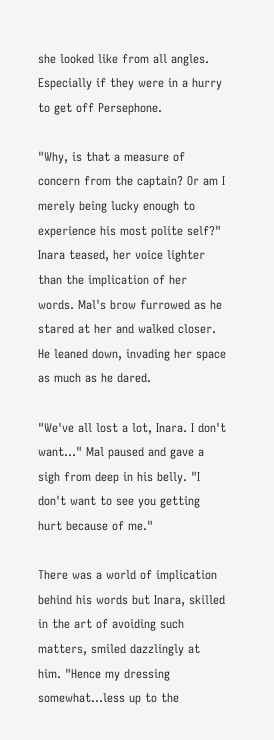she looked like from all angles. Especially if they were in a hurry to get off Persephone.

"Why, is that a measure of concern from the captain? Or am I merely being lucky enough to experience his most polite self?" Inara teased, her voice lighter than the implication of her words. Mal's brow furrowed as he stared at her and walked closer. He leaned down, invading her space as much as he dared.

"We've all lost a lot, Inara. I don't want..." Mal paused and gave a sigh from deep in his belly. "I don't want to see you getting hurt because of me."

There was a world of implication behind his words but Inara, skilled in the art of avoiding such matters, smiled dazzlingly at him. "Hence my dressing somewhat...less up to the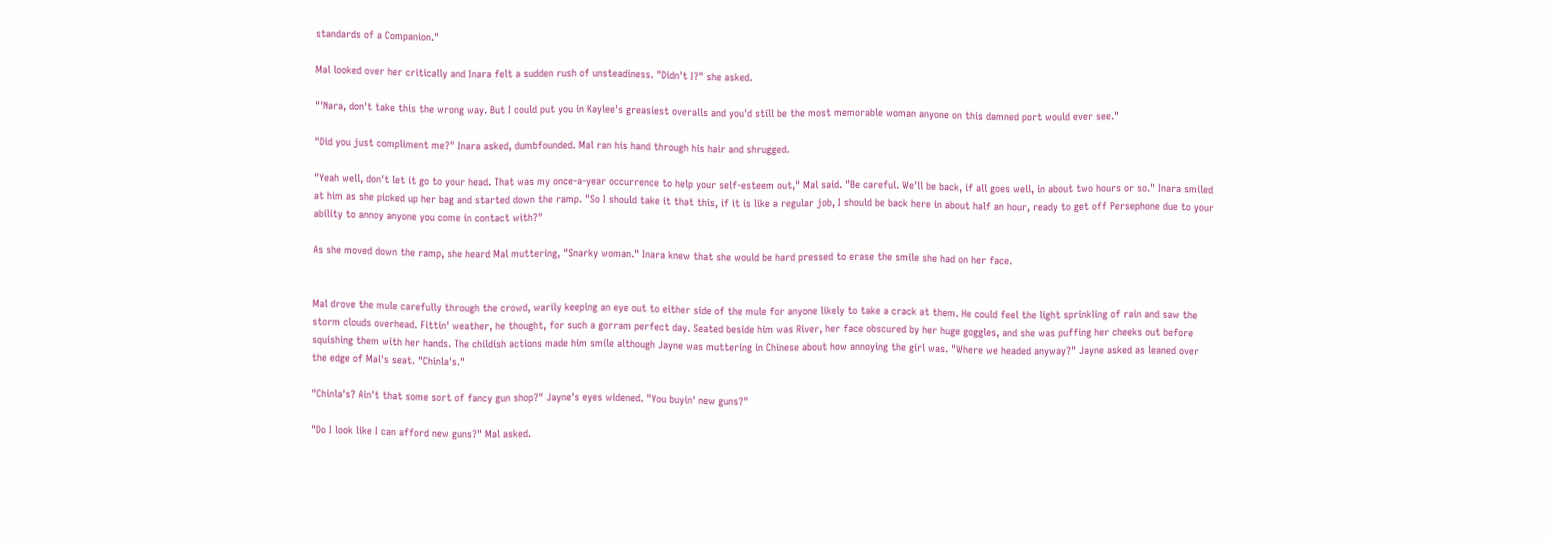standards of a Companion."

Mal looked over her critically and Inara felt a sudden rush of unsteadiness. "Didn't I?" she asked.

"'Nara, don't take this the wrong way. But I could put you in Kaylee's greasiest overalls and you'd still be the most memorable woman anyone on this damned port would ever see."

"Did you just compliment me?" Inara asked, dumbfounded. Mal ran his hand through his hair and shrugged.

"Yeah well, don't let it go to your head. That was my once-a-year occurrence to help your self-esteem out," Mal said. "Be careful. We'll be back, if all goes well, in about two hours or so." Inara smiled at him as she picked up her bag and started down the ramp. "So I should take it that this, if it is like a regular job, I should be back here in about half an hour, ready to get off Persephone due to your ability to annoy anyone you come in contact with?"

As she moved down the ramp, she heard Mal muttering, "Snarky woman." Inara knew that she would be hard pressed to erase the smile she had on her face.


Mal drove the mule carefully through the crowd, warily keeping an eye out to either side of the mule for anyone likely to take a crack at them. He could feel the light sprinkling of rain and saw the storm clouds overhead. Fittin' weather, he thought, for such a gorram perfect day. Seated beside him was River, her face obscured by her huge goggles, and she was puffing her cheeks out before squishing them with her hands. The childish actions made him smile although Jayne was muttering in Chinese about how annoying the girl was. "Where we headed anyway?" Jayne asked as leaned over the edge of Mal's seat. "Chinla's."

"Chinla's? Ain't that some sort of fancy gun shop?" Jayne's eyes widened. "You buyin' new guns?"

"Do I look like I can afford new guns?" Mal asked.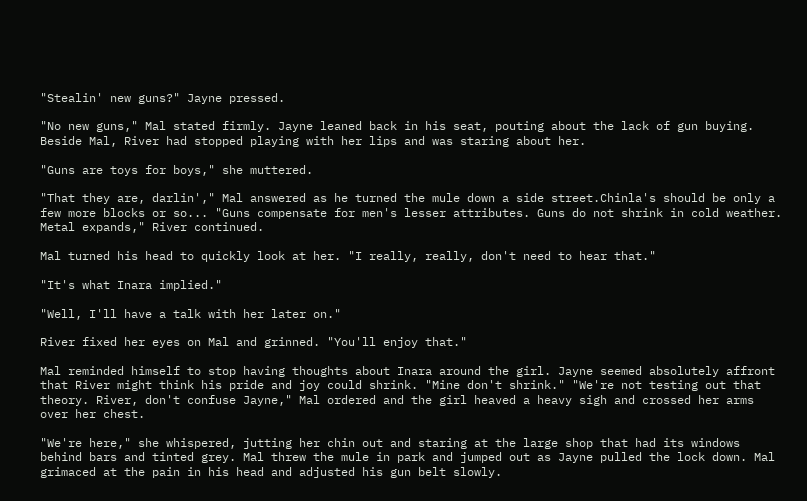"Stealin' new guns?" Jayne pressed.

"No new guns," Mal stated firmly. Jayne leaned back in his seat, pouting about the lack of gun buying. Beside Mal, River had stopped playing with her lips and was staring about her.

"Guns are toys for boys," she muttered.

"That they are, darlin'," Mal answered as he turned the mule down a side street.Chinla's should be only a few more blocks or so... "Guns compensate for men's lesser attributes. Guns do not shrink in cold weather. Metal expands," River continued.

Mal turned his head to quickly look at her. "I really, really, don't need to hear that."

"It's what Inara implied."

"Well, I'll have a talk with her later on."

River fixed her eyes on Mal and grinned. "You'll enjoy that."

Mal reminded himself to stop having thoughts about Inara around the girl. Jayne seemed absolutely affront that River might think his pride and joy could shrink. "Mine don't shrink." "We're not testing out that theory. River, don't confuse Jayne," Mal ordered and the girl heaved a heavy sigh and crossed her arms over her chest.

"We're here," she whispered, jutting her chin out and staring at the large shop that had its windows behind bars and tinted grey. Mal threw the mule in park and jumped out as Jayne pulled the lock down. Mal grimaced at the pain in his head and adjusted his gun belt slowly.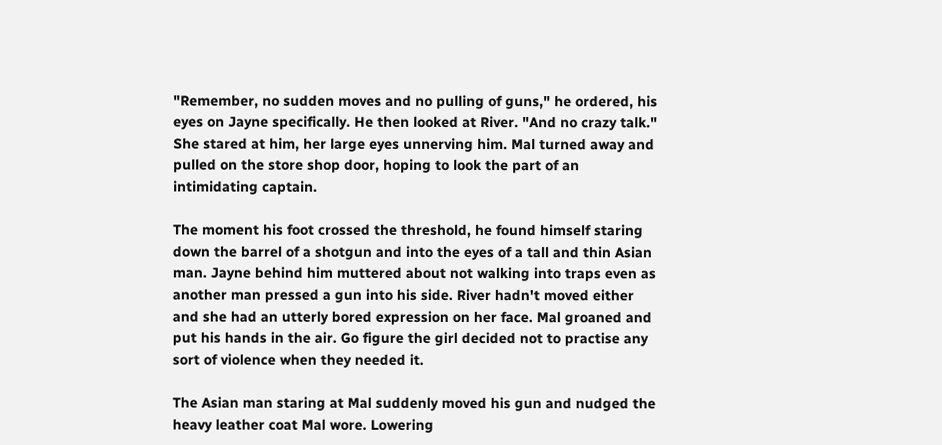"Remember, no sudden moves and no pulling of guns," he ordered, his eyes on Jayne specifically. He then looked at River. "And no crazy talk." She stared at him, her large eyes unnerving him. Mal turned away and pulled on the store shop door, hoping to look the part of an intimidating captain.

The moment his foot crossed the threshold, he found himself staring down the barrel of a shotgun and into the eyes of a tall and thin Asian man. Jayne behind him muttered about not walking into traps even as another man pressed a gun into his side. River hadn't moved either and she had an utterly bored expression on her face. Mal groaned and put his hands in the air. Go figure the girl decided not to practise any sort of violence when they needed it.

The Asian man staring at Mal suddenly moved his gun and nudged the heavy leather coat Mal wore. Lowering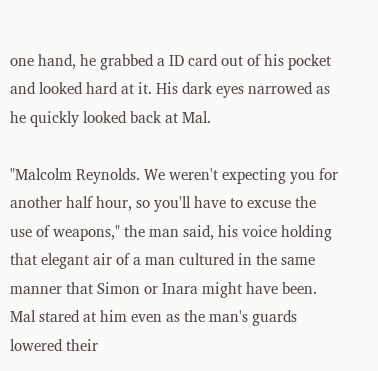one hand, he grabbed a ID card out of his pocket and looked hard at it. His dark eyes narrowed as he quickly looked back at Mal.

"Malcolm Reynolds. We weren't expecting you for another half hour, so you'll have to excuse the use of weapons," the man said, his voice holding that elegant air of a man cultured in the same manner that Simon or Inara might have been. Mal stared at him even as the man's guards lowered their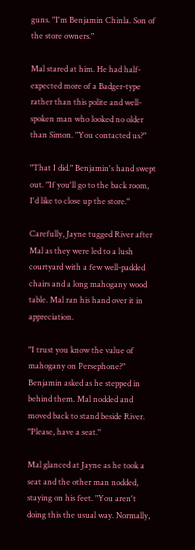guns. "I'm Benjamin Chinla. Son of the store owners."

Mal stared at him. He had half-expected more of a Badger-type rather than this polite and well-spoken man who looked no older than Simon. "You contacted us?"

"That I did." Benjamin's hand swept out. "If you'll go to the back room, I'd like to close up the store."

Carefully, Jayne tugged River after Mal as they were led to a lush courtyard with a few well-padded chairs and a long mahogany wood table. Mal ran his hand over it in appreciation.

"I trust you know the value of mahogany on Persephone?" Benjamin asked as he stepped in behind them. Mal nodded and moved back to stand beside River. "Please, have a seat."

Mal glanced at Jayne as he took a seat and the other man nodded, staying on his feet. "You aren't doing this the usual way. Normally,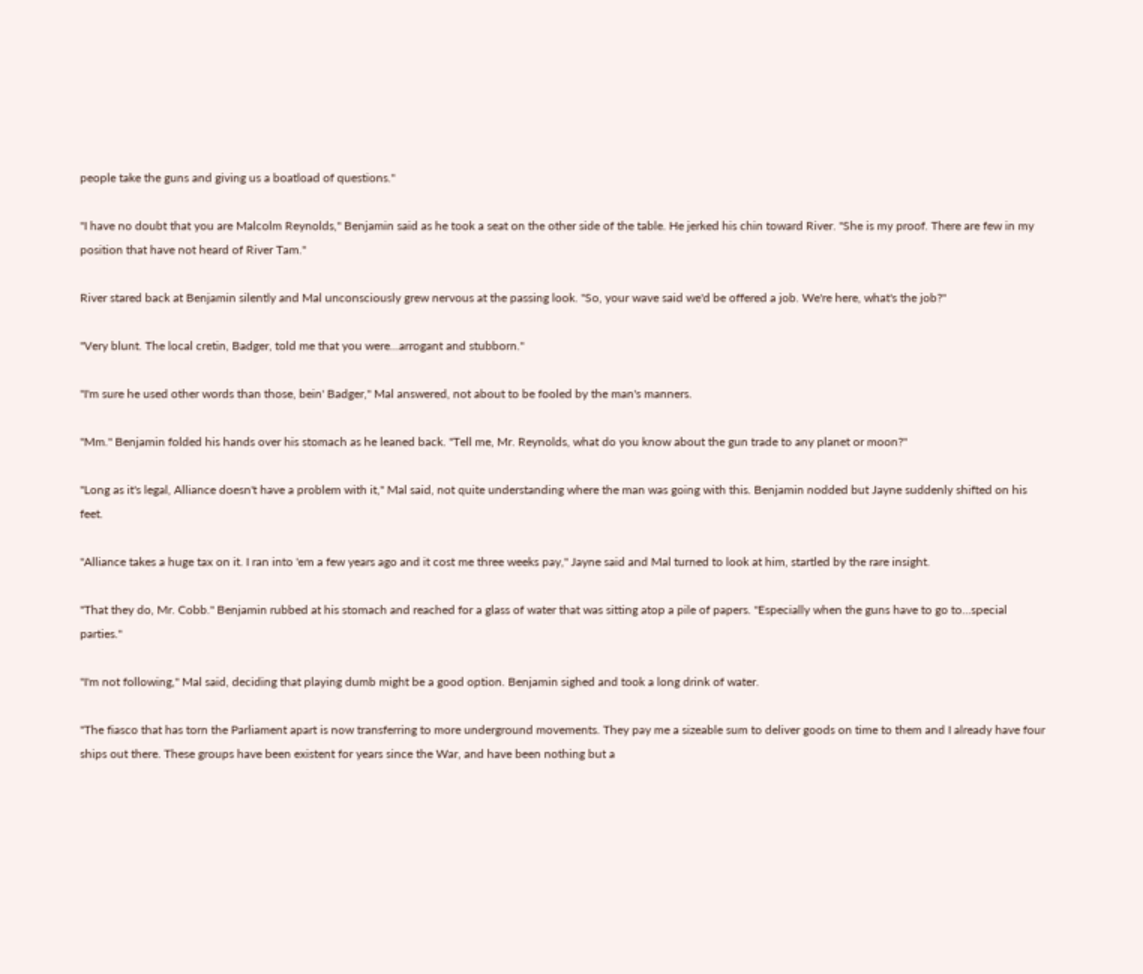people take the guns and giving us a boatload of questions."

"I have no doubt that you are Malcolm Reynolds," Benjamin said as he took a seat on the other side of the table. He jerked his chin toward River. "She is my proof. There are few in my position that have not heard of River Tam."

River stared back at Benjamin silently and Mal unconsciously grew nervous at the passing look. "So, your wave said we'd be offered a job. We're here, what's the job?"

"Very blunt. The local cretin, Badger, told me that you were...arrogant and stubborn."

"I'm sure he used other words than those, bein' Badger," Mal answered, not about to be fooled by the man's manners.

"Mm." Benjamin folded his hands over his stomach as he leaned back. "Tell me, Mr. Reynolds, what do you know about the gun trade to any planet or moon?"

"Long as it's legal, Alliance doesn't have a problem with it," Mal said, not quite understanding where the man was going with this. Benjamin nodded but Jayne suddenly shifted on his feet.

"Alliance takes a huge tax on it. I ran into 'em a few years ago and it cost me three weeks pay," Jayne said and Mal turned to look at him, startled by the rare insight.

"That they do, Mr. Cobb." Benjamin rubbed at his stomach and reached for a glass of water that was sitting atop a pile of papers. "Especially when the guns have to go to...special parties."

"I'm not following," Mal said, deciding that playing dumb might be a good option. Benjamin sighed and took a long drink of water.

"The fiasco that has torn the Parliament apart is now transferring to more underground movements. They pay me a sizeable sum to deliver goods on time to them and I already have four ships out there. These groups have been existent for years since the War, and have been nothing but a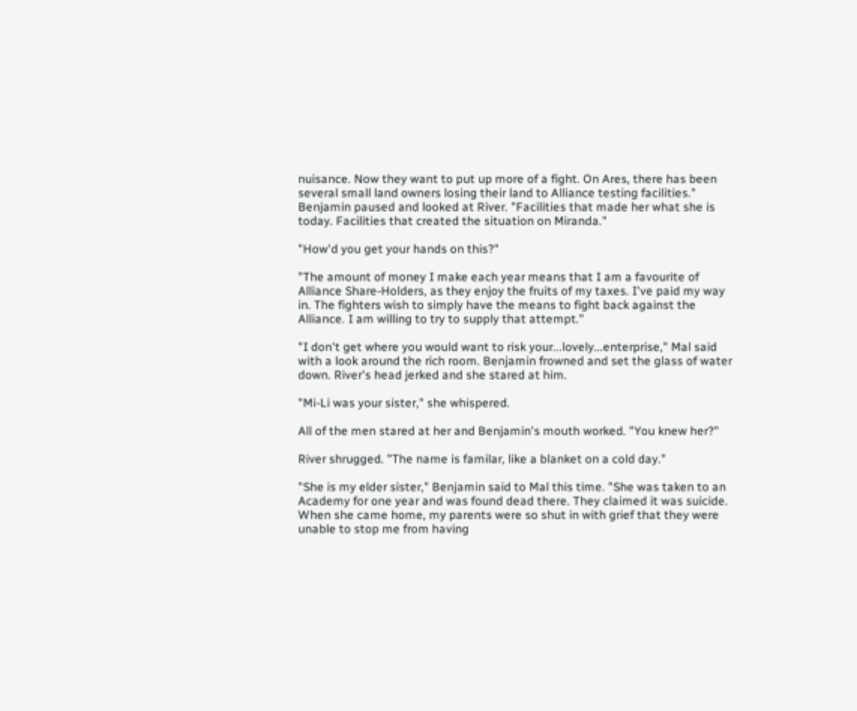nuisance. Now they want to put up more of a fight. On Ares, there has been several small land owners losing their land to Alliance testing facilities." Benjamin paused and looked at River. "Facilities that made her what she is today. Facilities that created the situation on Miranda."

"How'd you get your hands on this?"

"The amount of money I make each year means that I am a favourite of Alliance Share-Holders, as they enjoy the fruits of my taxes. I've paid my way in. The fighters wish to simply have the means to fight back against the Alliance. I am willing to try to supply that attempt."

"I don't get where you would want to risk your...lovely...enterprise," Mal said with a look around the rich room. Benjamin frowned and set the glass of water down. River's head jerked and she stared at him.

"Mi-Li was your sister," she whispered.

All of the men stared at her and Benjamin's mouth worked. "You knew her?"

River shrugged. "The name is familar, like a blanket on a cold day."

"She is my elder sister," Benjamin said to Mal this time. "She was taken to an Academy for one year and was found dead there. They claimed it was suicide. When she came home, my parents were so shut in with grief that they were unable to stop me from having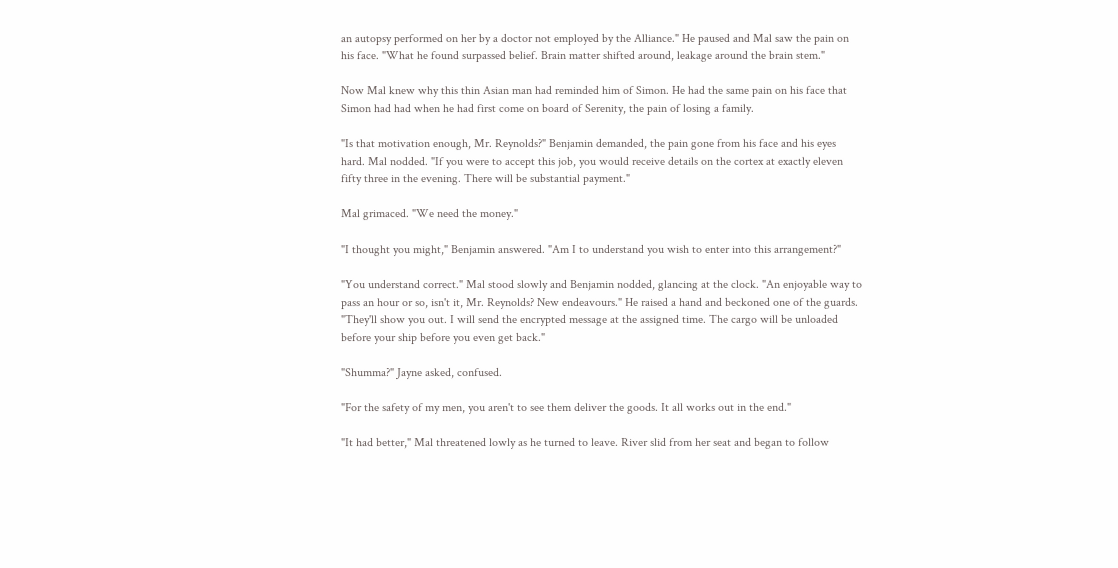an autopsy performed on her by a doctor not employed by the Alliance." He paused and Mal saw the pain on his face. "What he found surpassed belief. Brain matter shifted around, leakage around the brain stem."

Now Mal knew why this thin Asian man had reminded him of Simon. He had the same pain on his face that Simon had had when he had first come on board of Serenity, the pain of losing a family.

"Is that motivation enough, Mr. Reynolds?" Benjamin demanded, the pain gone from his face and his eyes hard. Mal nodded. "If you were to accept this job, you would receive details on the cortex at exactly eleven fifty three in the evening. There will be substantial payment."

Mal grimaced. "We need the money."

"I thought you might," Benjamin answered. "Am I to understand you wish to enter into this arrangement?"

"You understand correct." Mal stood slowly and Benjamin nodded, glancing at the clock. "An enjoyable way to pass an hour or so, isn't it, Mr. Reynolds? New endeavours." He raised a hand and beckoned one of the guards. "They'll show you out. I will send the encrypted message at the assigned time. The cargo will be unloaded before your ship before you even get back."

"Shumma?" Jayne asked, confused.

"For the safety of my men, you aren't to see them deliver the goods. It all works out in the end."

"It had better," Mal threatened lowly as he turned to leave. River slid from her seat and began to follow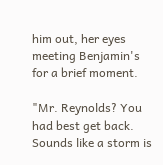him out, her eyes meeting Benjamin's for a brief moment.

"Mr. Reynolds? You had best get back. Sounds like a storm is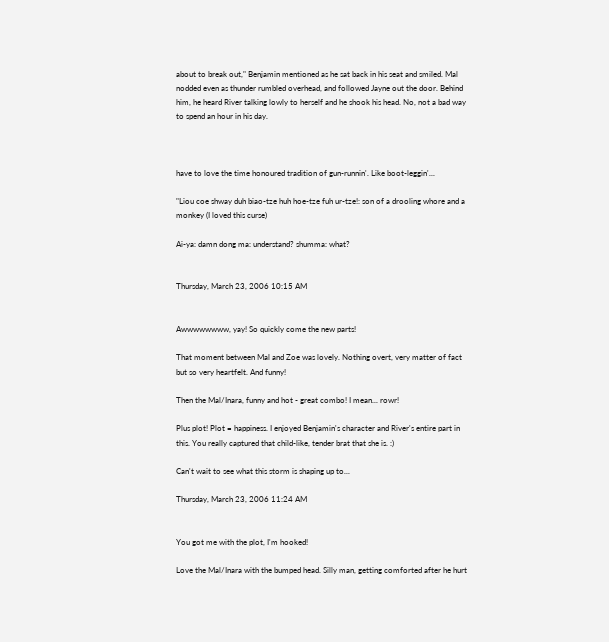about to break out," Benjamin mentioned as he sat back in his seat and smiled. Mal nodded even as thunder rumbled overhead, and followed Jayne out the door. Behind him, he heard River talking lowly to herself and he shook his head. No, not a bad way to spend an hour in his day.



have to love the time honoured tradition of gun-runnin'. Like boot-leggin'...

"Liou coe shway duh biao-tze huh hoe-tze fuh ur-tze!: son of a drooling whore and a monkey (I loved this curse)

Ai-ya: damn dong ma: understand? shumma: what?


Thursday, March 23, 2006 10:15 AM


Awwwwwwww, yay! So quickly come the new parts!

That moment between Mal and Zoe was lovely. Nothing overt, very matter of fact but so very heartfelt. And funny!

Then the Mal/Inara, funny and hot - great combo! I mean... rowr!

Plus plot! Plot = happiness. I enjoyed Benjamin's character and River's entire part in this. You really captured that child-like, tender brat that she is. :)

Can't wait to see what this storm is shaping up to...

Thursday, March 23, 2006 11:24 AM


You got me with the plot, I'm hooked!

Love the Mal/Inara with the bumped head. Silly man, getting comforted after he hurt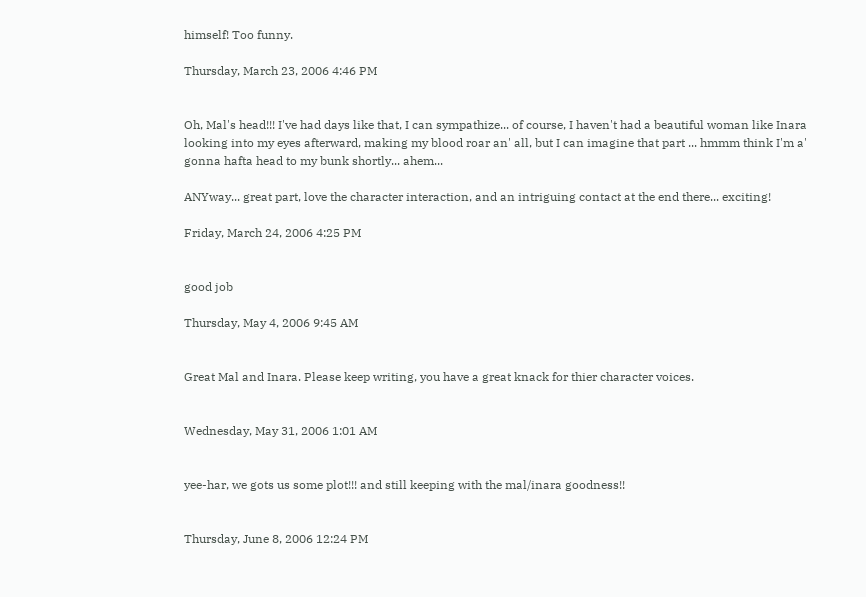himself! Too funny.

Thursday, March 23, 2006 4:46 PM


Oh, Mal's head!!! I've had days like that, I can sympathize... of course, I haven't had a beautiful woman like Inara looking into my eyes afterward, making my blood roar an' all, but I can imagine that part ... hmmm think I'm a' gonna hafta head to my bunk shortly... ahem...

ANYway... great part, love the character interaction, and an intriguing contact at the end there... exciting!

Friday, March 24, 2006 4:25 PM


good job

Thursday, May 4, 2006 9:45 AM


Great Mal and Inara. Please keep writing, you have a great knack for thier character voices.


Wednesday, May 31, 2006 1:01 AM


yee-har, we gots us some plot!!! and still keeping with the mal/inara goodness!!


Thursday, June 8, 2006 12:24 PM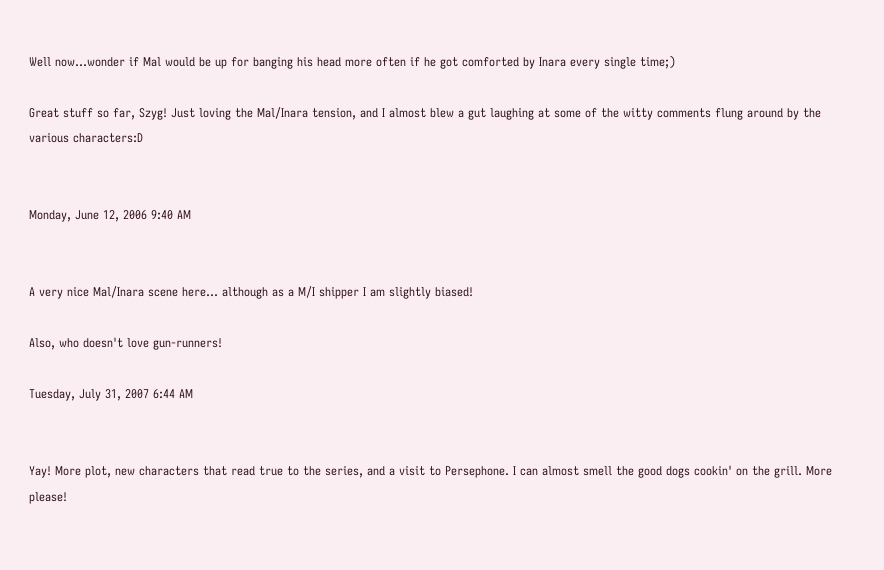Well now...wonder if Mal would be up for banging his head more often if he got comforted by Inara every single time;)

Great stuff so far, Szyg! Just loving the Mal/Inara tension, and I almost blew a gut laughing at some of the witty comments flung around by the various characters:D


Monday, June 12, 2006 9:40 AM


A very nice Mal/Inara scene here... although as a M/I shipper I am slightly biased!

Also, who doesn't love gun-runners!

Tuesday, July 31, 2007 6:44 AM


Yay! More plot, new characters that read true to the series, and a visit to Persephone. I can almost smell the good dogs cookin' on the grill. More please!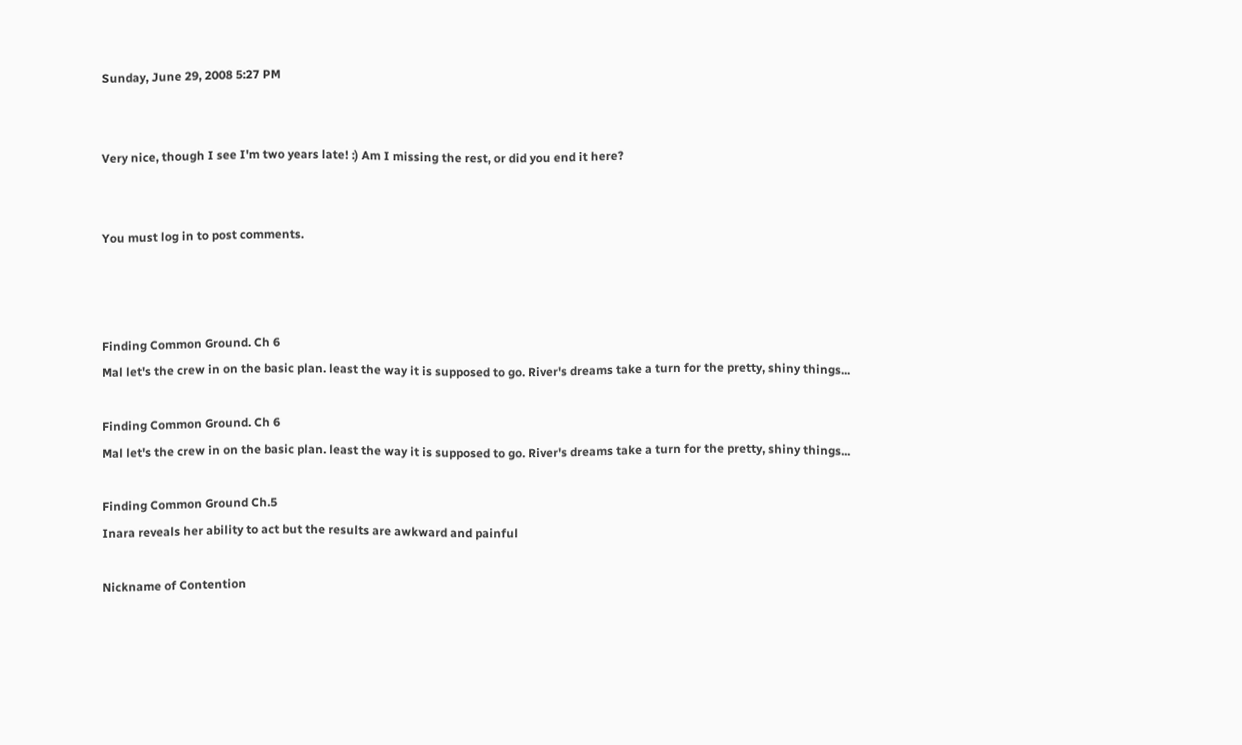Sunday, June 29, 2008 5:27 PM


Very nice, though I see I'm two years late! :) Am I missing the rest, or did you end it here?


You must log in to post comments.



Finding Common Ground. Ch 6
Mal let's the crew in on the basic plan. least the way it is supposed to go. River's dreams take a turn for the pretty, shiny things...

Finding Common Ground. Ch 6
Mal let's the crew in on the basic plan. least the way it is supposed to go. River's dreams take a turn for the pretty, shiny things...

Finding Common Ground Ch.5
Inara reveals her ability to act but the results are awkward and painful

Nickname of Contention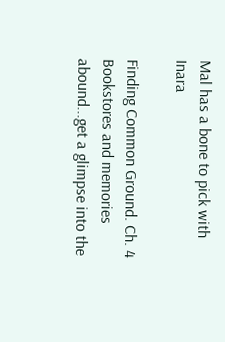Mal has a bone to pick with Inara

Finding Common Ground. Ch. 4
Bookstores and memories abound...get a glimpse into the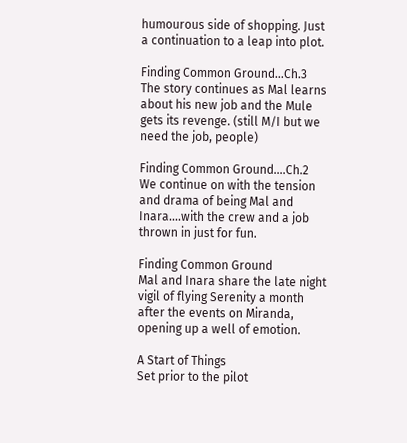humourous side of shopping. Just a continuation to a leap into plot.

Finding Common Ground...Ch.3
The story continues as Mal learns about his new job and the Mule gets its revenge. (still M/I but we need the job, people)

Finding Common Ground....Ch.2
We continue on with the tension and drama of being Mal and Inara....with the crew and a job thrown in just for fun.

Finding Common Ground
Mal and Inara share the late night vigil of flying Serenity a month after the events on Miranda, opening up a well of emotion.

A Start of Things
Set prior to the pilot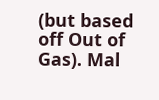(but based off Out of Gas). Mal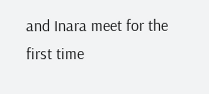and Inara meet for the first time